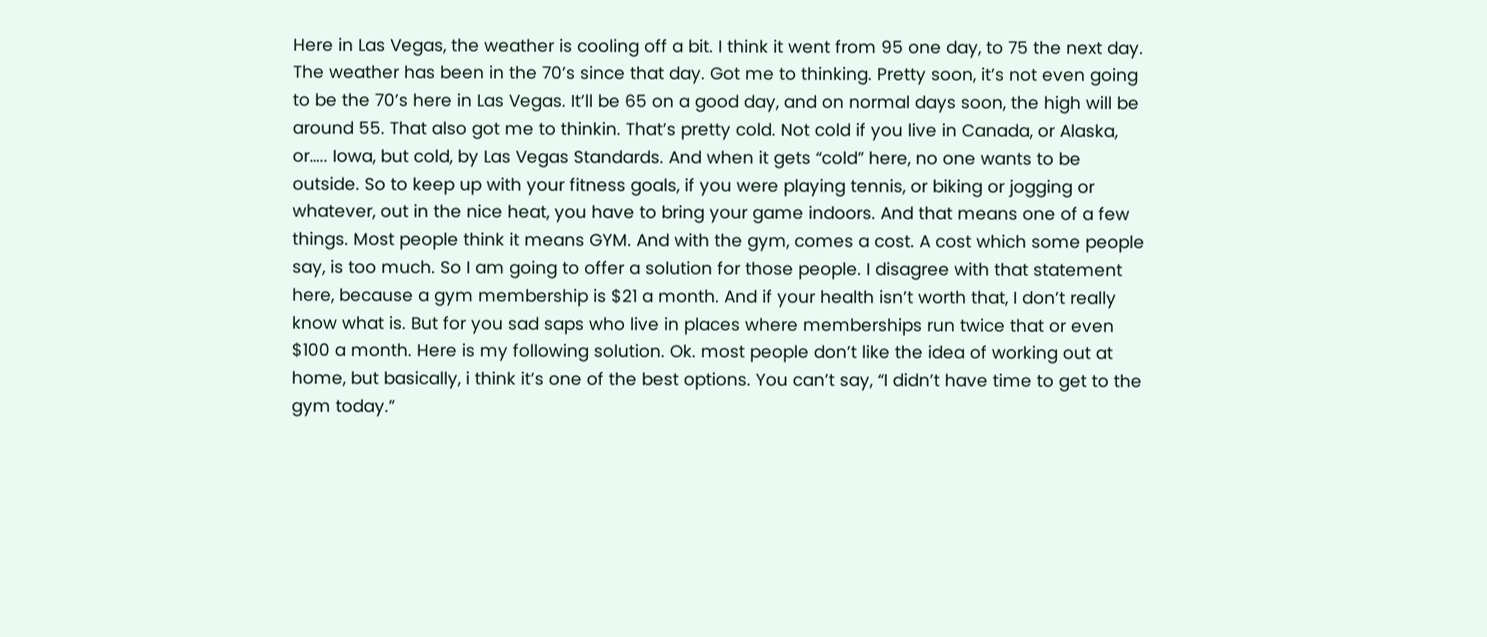Here in Las Vegas, the weather is cooling off a bit. I think it went from 95 one day, to 75 the next day. The weather has been in the 70’s since that day. Got me to thinking. Pretty soon, it’s not even going to be the 70’s here in Las Vegas. It’ll be 65 on a good day, and on normal days soon, the high will be around 55. That also got me to thinkin. That’s pretty cold. Not cold if you live in Canada, or Alaska, or….. Iowa, but cold, by Las Vegas Standards. And when it gets “cold” here, no one wants to be outside. So to keep up with your fitness goals, if you were playing tennis, or biking or jogging or whatever, out in the nice heat, you have to bring your game indoors. And that means one of a few things. Most people think it means GYM. And with the gym, comes a cost. A cost which some people say, is too much. So I am going to offer a solution for those people. I disagree with that statement here, because a gym membership is $21 a month. And if your health isn’t worth that, I don’t really know what is. But for you sad saps who live in places where memberships run twice that or even $100 a month. Here is my following solution. Ok. most people don’t like the idea of working out at home, but basically, i think it’s one of the best options. You can’t say, “I didn’t have time to get to the gym today.”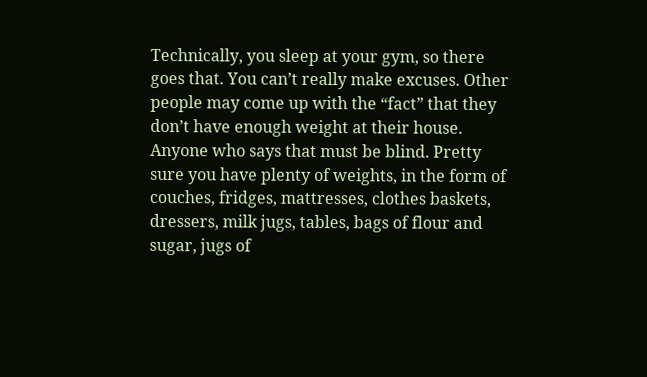Technically, you sleep at your gym, so there goes that. You can’t really make excuses. Other people may come up with the “fact” that they don’t have enough weight at their house. Anyone who says that must be blind. Pretty sure you have plenty of weights, in the form of couches, fridges, mattresses, clothes baskets, dressers, milk jugs, tables, bags of flour and sugar, jugs of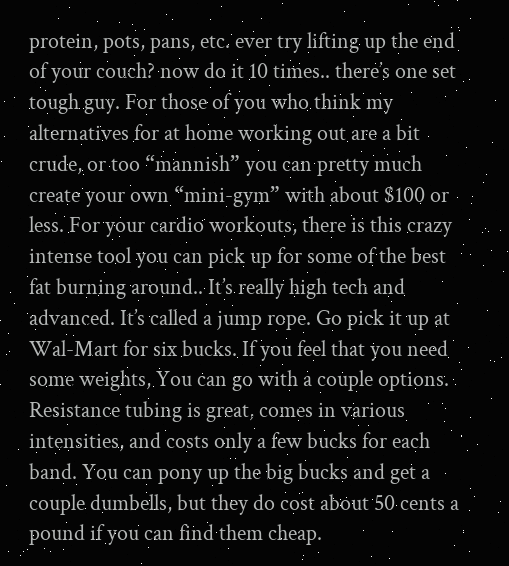protein, pots, pans, etc. ever try lifting up the end of your couch? now do it 10 times.. there’s one set tough guy. For those of you who think my alternatives for at home working out are a bit crude, or too “mannish” you can pretty much create your own “mini-gym” with about $100 or less. For your cardio workouts, there is this crazy intense tool you can pick up for some of the best fat burning around.. It’s really high tech and advanced. It’s called a jump rope. Go pick it up at Wal-Mart for six bucks. If you feel that you need some weights, You can go with a couple options. Resistance tubing is great, comes in various intensities, and costs only a few bucks for each band. You can pony up the big bucks and get a couple dumbells, but they do cost about 50 cents a pound if you can find them cheap.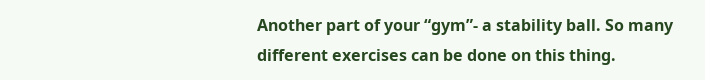Another part of your “gym”- a stability ball. So many different exercises can be done on this thing.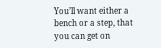You’ll want either a bench or a step, that you can get on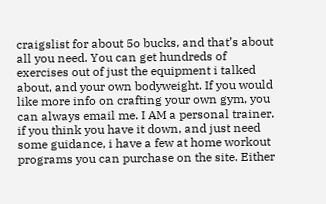craigslist for about 5o bucks, and that’s about all you need. You can get hundreds of exercises out of just the equipment i talked about, and your own bodyweight. If you would like more info on crafting your own gym, you can always email me. I AM a personal trainer. if you think you have it down, and just need some guidance, i have a few at home workout programs you can purchase on the site. Either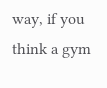way, if you think a gym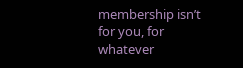membership isn’t for you, for whatever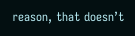reason, that doesn’t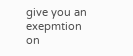give you an exepmtion on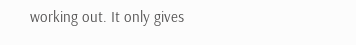working out. It only gives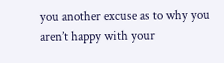you another excuse as to why you aren’t happy with your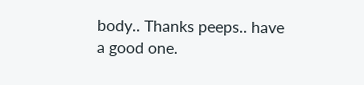body.. Thanks peeps.. have a good one.